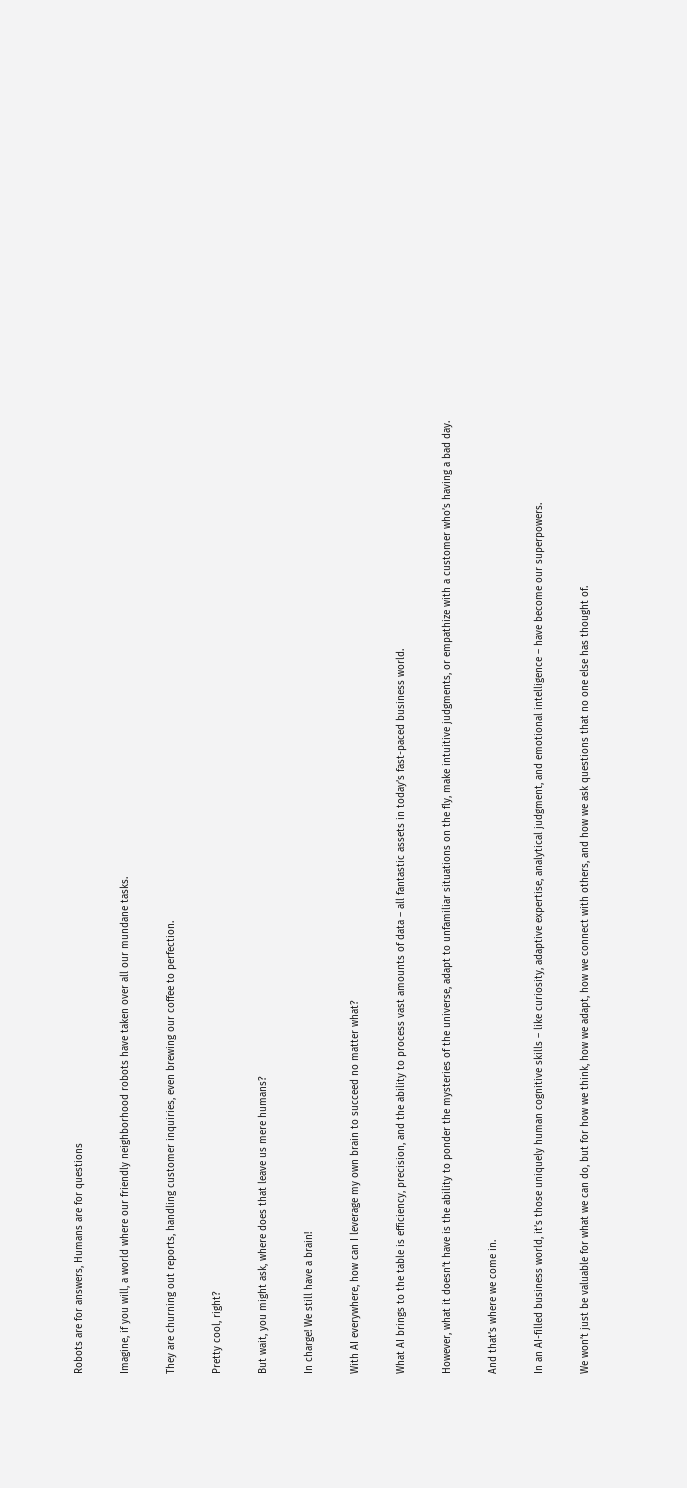Robots are for answers, Humans are for questions

Imagine, if you will, a world where our friendly neighborhood robots have taken over all our mundane tasks.

They are churning out reports, handling customer inquiries, even brewing our coffee to perfection.

Pretty cool, right?

But wait, you might ask, where does that leave us mere humans?

In charge! We still have a brain!

With AI everywhere, how can I leverage my own brain to succeed no matter what?

What AI brings to the table is efficiency, precision, and the ability to process vast amounts of data – all fantastic assets in today’s fast-paced business world.

However, what it doesn’t have is the ability to ponder the mysteries of the universe, adapt to unfamiliar situations on the fly, make intuitive judgments, or empathize with a customer who’s having a bad day.

And that’s where we come in.

In an AI-filled business world, it’s those uniquely human cognitive skills – like curiosity, adaptive expertise, analytical judgment, and emotional intelligence – have become our superpowers.

We won’t just be valuable for what we can do, but for how we think, how we adapt, how we connect with others, and how we ask questions that no one else has thought of.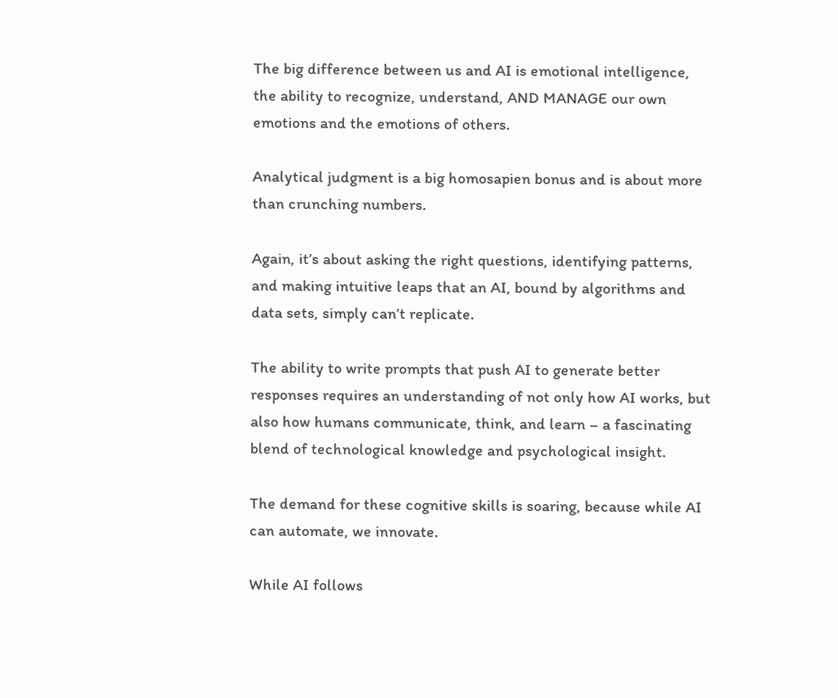The big difference between us and AI is emotional intelligence, the ability to recognize, understand, AND MANAGE our own emotions and the emotions of others.

Analytical judgment is a big homosapien bonus and is about more than crunching numbers.

Again, it’s about asking the right questions, identifying patterns, and making intuitive leaps that an AI, bound by algorithms and data sets, simply can’t replicate.

The ability to write prompts that push AI to generate better responses requires an understanding of not only how AI works, but also how humans communicate, think, and learn – a fascinating blend of technological knowledge and psychological insight.

The demand for these cognitive skills is soaring, because while AI can automate, we innovate.

While AI follows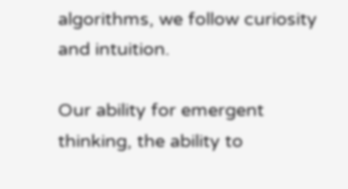algorithms, we follow curiosity and intuition.

Our ability for emergent thinking, the ability to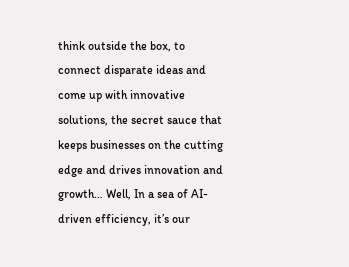think outside the box, to connect disparate ideas and come up with innovative solutions, the secret sauce that keeps businesses on the cutting edge and drives innovation and growth… Well, In a sea of AI-driven efficiency, it’s our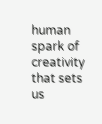human spark of creativity that sets us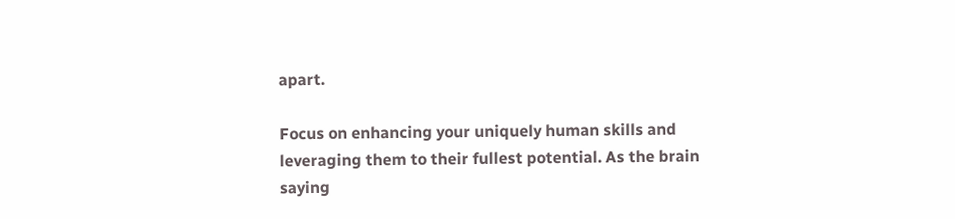apart.

Focus on enhancing your uniquely human skills and leveraging them to their fullest potential. As the brain saying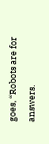goes, “Robots are for answers.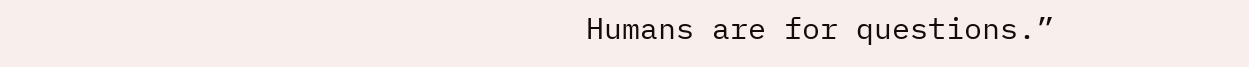Humans are for questions.”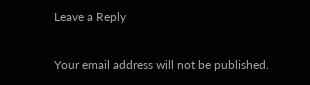Leave a Reply

Your email address will not be published.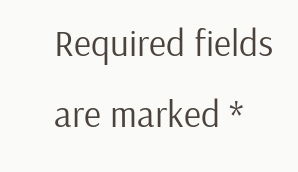Required fields are marked *